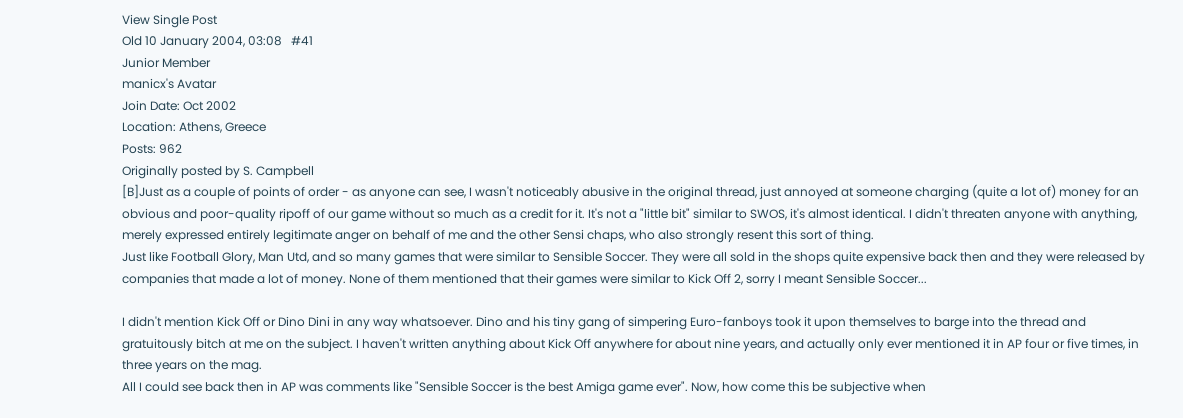View Single Post
Old 10 January 2004, 03:08   #41
Junior Member
manicx's Avatar
Join Date: Oct 2002
Location: Athens, Greece
Posts: 962
Originally posted by S. Campbell
[B]Just as a couple of points of order - as anyone can see, I wasn't noticeably abusive in the original thread, just annoyed at someone charging (quite a lot of) money for an obvious and poor-quality ripoff of our game without so much as a credit for it. It's not a "little bit" similar to SWOS, it's almost identical. I didn't threaten anyone with anything, merely expressed entirely legitimate anger on behalf of me and the other Sensi chaps, who also strongly resent this sort of thing.
Just like Football Glory, Man Utd, and so many games that were similar to Sensible Soccer. They were all sold in the shops quite expensive back then and they were released by companies that made a lot of money. None of them mentioned that their games were similar to Kick Off 2, sorry I meant Sensible Soccer...

I didn't mention Kick Off or Dino Dini in any way whatsoever. Dino and his tiny gang of simpering Euro-fanboys took it upon themselves to barge into the thread and gratuitously bitch at me on the subject. I haven't written anything about Kick Off anywhere for about nine years, and actually only ever mentioned it in AP four or five times, in three years on the mag.
All I could see back then in AP was comments like "Sensible Soccer is the best Amiga game ever". Now, how come this be subjective when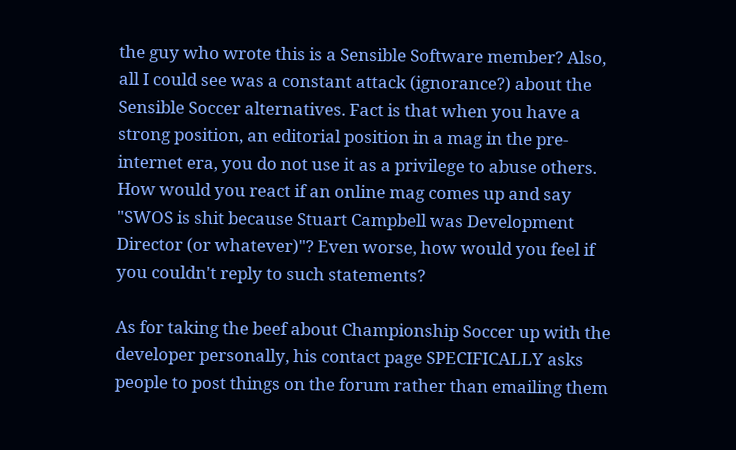the guy who wrote this is a Sensible Software member? Also, all I could see was a constant attack (ignorance?) about the Sensible Soccer alternatives. Fact is that when you have a strong position, an editorial position in a mag in the pre-internet era, you do not use it as a privilege to abuse others. How would you react if an online mag comes up and say "SWOS is shit because Stuart Campbell was Development Director (or whatever)"? Even worse, how would you feel if you couldn't reply to such statements?

As for taking the beef about Championship Soccer up with the developer personally, his contact page SPECIFICALLY asks people to post things on the forum rather than emailing them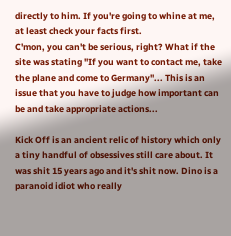directly to him. If you're going to whine at me, at least check your facts first.
C'mon, you can't be serious, right? What if the site was stating "If you want to contact me, take the plane and come to Germany"... This is an issue that you have to judge how important can be and take appropriate actions...

Kick Off is an ancient relic of history which only a tiny handful of obsessives still care about. It was shit 15 years ago and it's shit now. Dino is a paranoid idiot who really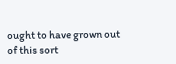ought to have grown out of this sort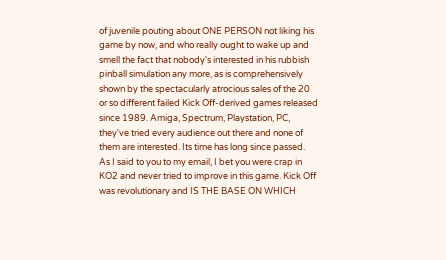of juvenile pouting about ONE PERSON not liking his game by now, and who really ought to wake up and smell the fact that nobody's interested in his rubbish pinball simulation any more, as is comprehensively shown by the spectacularly atrocious sales of the 20 or so different failed Kick Off-derived games released since 1989. Amiga, Spectrum, Playstation, PC, they've tried every audience out there and none of them are interested. Its time has long since passed.
As I said to you to my email, I bet you were crap in KO2 and never tried to improve in this game. Kick Off was revolutionary and IS THE BASE ON WHICH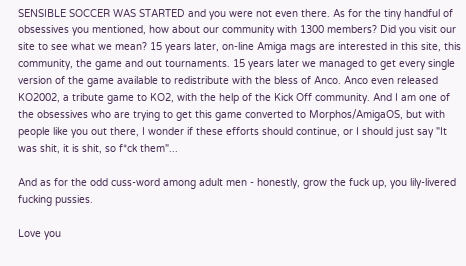SENSIBLE SOCCER WAS STARTED and you were not even there. As for the tiny handful of obsessives you mentioned, how about our community with 1300 members? Did you visit our site to see what we mean? 15 years later, on-line Amiga mags are interested in this site, this community, the game and out tournaments. 15 years later we managed to get every single version of the game available to redistribute with the bless of Anco. Anco even released KO2002, a tribute game to KO2, with the help of the Kick Off community. And I am one of the obsessives who are trying to get this game converted to Morphos/AmigaOS, but with people like you out there, I wonder if these efforts should continue, or I should just say "It was shit, it is shit, so f*ck them"...

And as for the odd cuss-word among adult men - honestly, grow the fuck up, you lily-livered fucking pussies.

Love you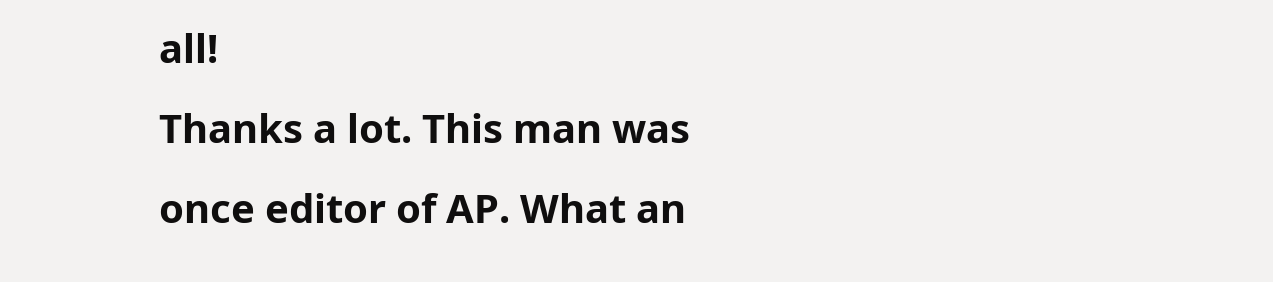all!
Thanks a lot. This man was once editor of AP. What an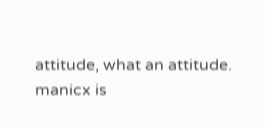attitude, what an attitude.
manicx is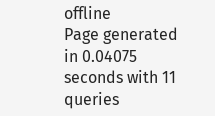offline
Page generated in 0.04075 seconds with 11 queries